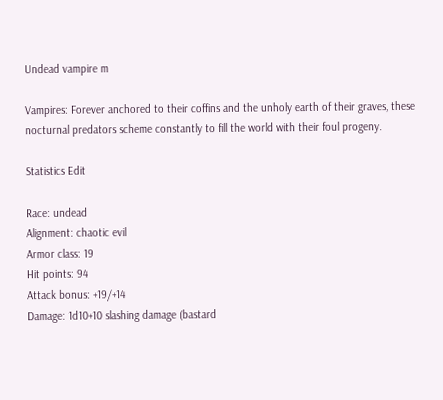Undead vampire m

Vampires: Forever anchored to their coffins and the unholy earth of their graves, these nocturnal predators scheme constantly to fill the world with their foul progeny.

Statistics Edit

Race: undead
Alignment: chaotic evil
Armor class: 19
Hit points: 94
Attack bonus: +19/+14
Damage: 1d10+10 slashing damage (bastard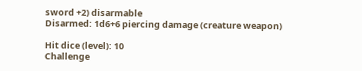sword +2) disarmable
Disarmed: 1d6+6 piercing damage (creature weapon)

Hit dice (level): 10
Challenge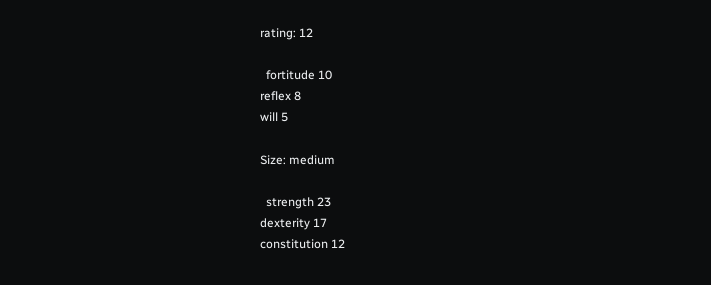rating: 12

  fortitude 10
reflex 8
will 5

Size: medium

  strength 23
dexterity 17
constitution 12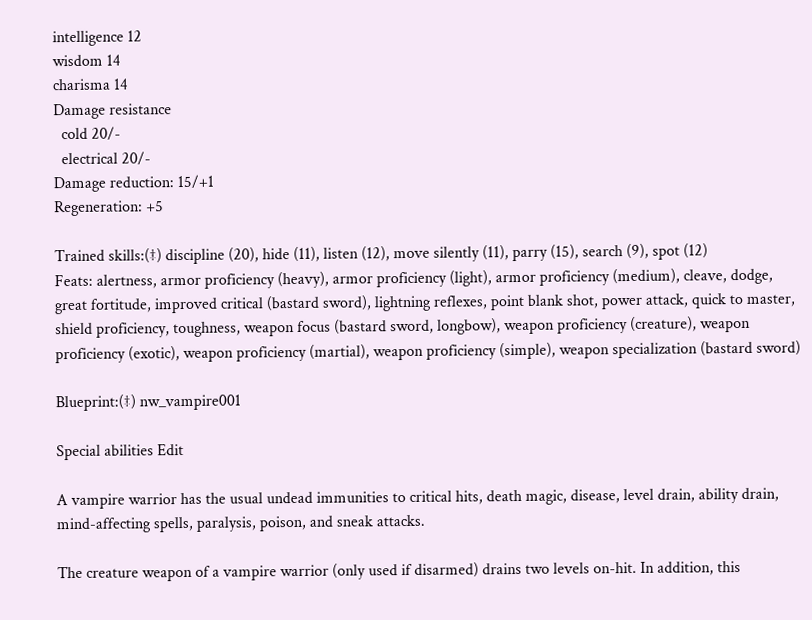intelligence 12
wisdom 14
charisma 14
Damage resistance
  cold 20/-
  electrical 20/-
Damage reduction: 15/+1
Regeneration: +5

Trained skills:(‡) discipline (20), hide (11), listen (12), move silently (11), parry (15), search (9), spot (12)
Feats: alertness, armor proficiency (heavy), armor proficiency (light), armor proficiency (medium), cleave, dodge, great fortitude, improved critical (bastard sword), lightning reflexes, point blank shot, power attack, quick to master, shield proficiency, toughness, weapon focus (bastard sword, longbow), weapon proficiency (creature), weapon proficiency (exotic), weapon proficiency (martial), weapon proficiency (simple), weapon specialization (bastard sword)

Blueprint:(‡) nw_vampire001

Special abilities Edit

A vampire warrior has the usual undead immunities to critical hits, death magic, disease, level drain, ability drain, mind-affecting spells, paralysis, poison, and sneak attacks.

The creature weapon of a vampire warrior (only used if disarmed) drains two levels on-hit. In addition, this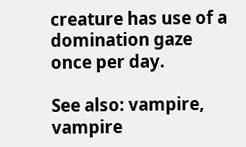creature has use of a domination gaze once per day.

See also: vampire, vampire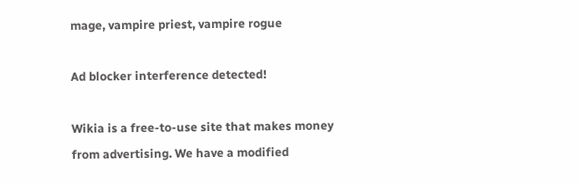mage, vampire priest, vampire rogue

Ad blocker interference detected!

Wikia is a free-to-use site that makes money from advertising. We have a modified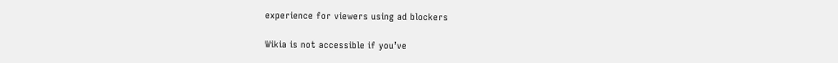experience for viewers using ad blockers

Wikia is not accessible if you’ve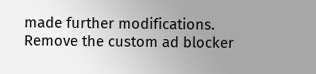made further modifications. Remove the custom ad blocker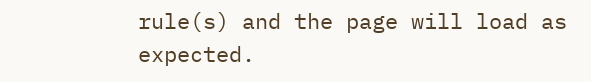rule(s) and the page will load as expected.